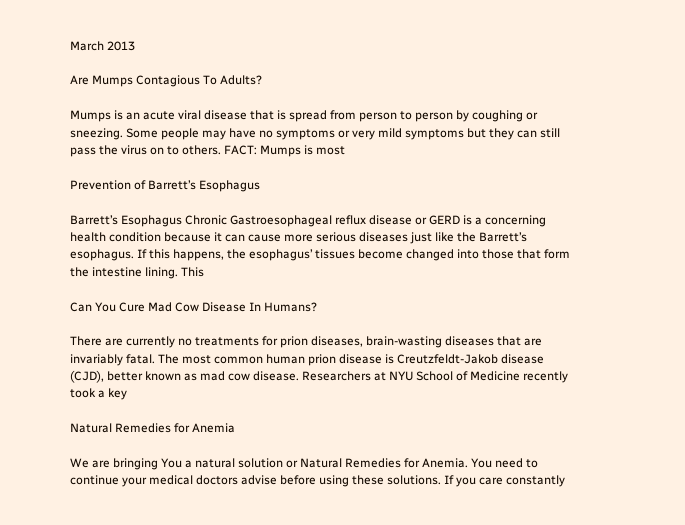March 2013

Are Mumps Contagious To Adults?

Mumps is an acute viral disease that is spread from person to person by coughing or sneezing. Some people may have no symptoms or very mild symptoms but they can still pass the virus on to others. FACT: Mumps is most

Prevention of Barrett’s Esophagus

Barrett’s Esophagus Chronic Gastroesophageal reflux disease or GERD is a concerning health condition because it can cause more serious diseases just like the Barrett’s esophagus. If this happens, the esophagus’ tissues become changed into those that form the intestine lining. This

Can You Cure Mad Cow Disease In Humans?

There are currently no treatments for prion diseases, brain-wasting diseases that are invariably fatal. The most common human prion disease is Creutzfeldt-Jakob disease (CJD), better known as mad cow disease. Researchers at NYU School of Medicine recently took a key

Natural Remedies for Anemia

We are bringing You a natural solution or Natural Remedies for Anemia. You need to continue your medical doctors advise before using these solutions. If you care constantly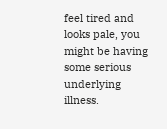feel tired and looks pale, you might be having some serious underlying illness.